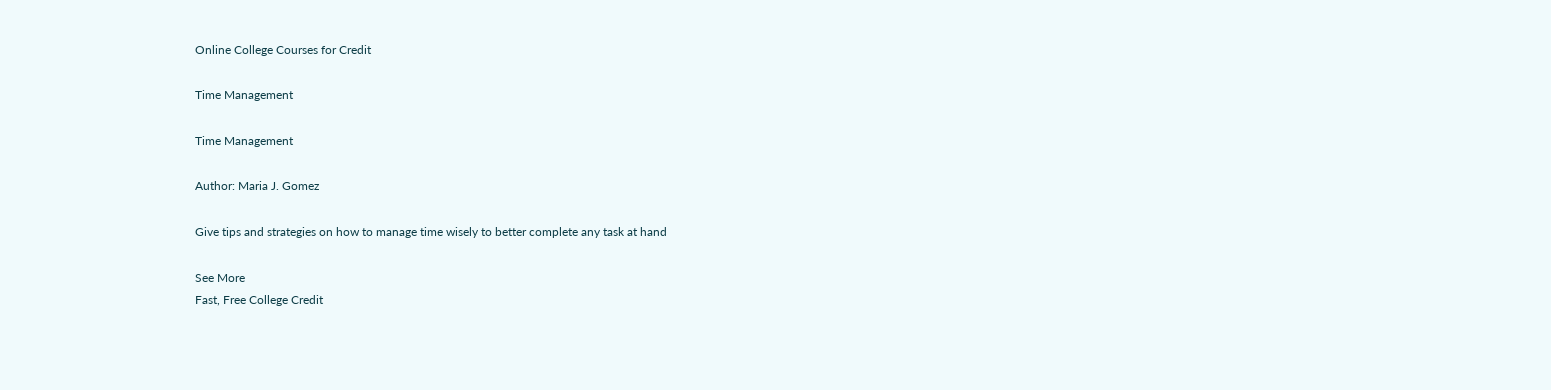Online College Courses for Credit

Time Management

Time Management

Author: Maria J. Gomez

Give tips and strategies on how to manage time wisely to better complete any task at hand

See More
Fast, Free College Credit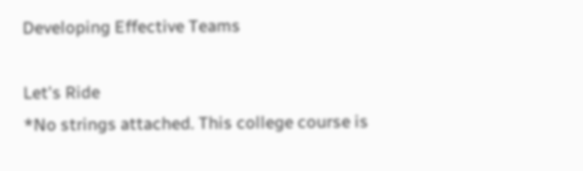Developing Effective Teams

Let's Ride
*No strings attached. This college course is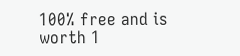100% free and is worth 1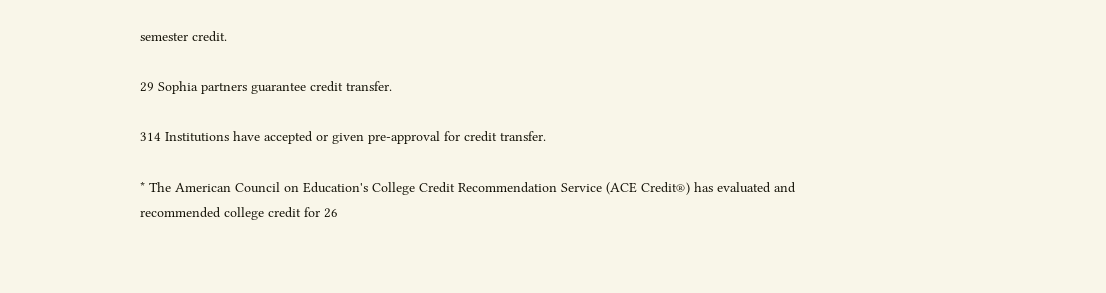semester credit.

29 Sophia partners guarantee credit transfer.

314 Institutions have accepted or given pre-approval for credit transfer.

* The American Council on Education's College Credit Recommendation Service (ACE Credit®) has evaluated and recommended college credit for 26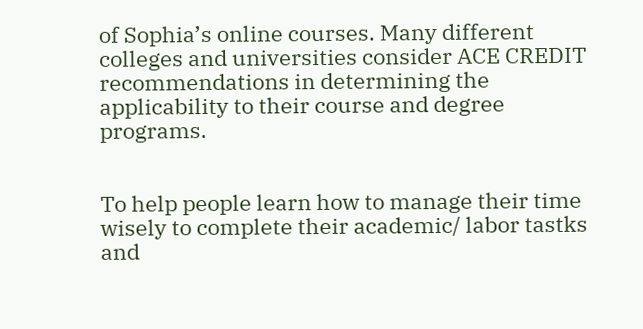of Sophia’s online courses. Many different colleges and universities consider ACE CREDIT recommendations in determining the applicability to their course and degree programs.


To help people learn how to manage their time wisely to complete their academic/ labor tastks and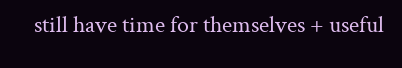still have time for themselves + useful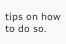tips on how to do so.